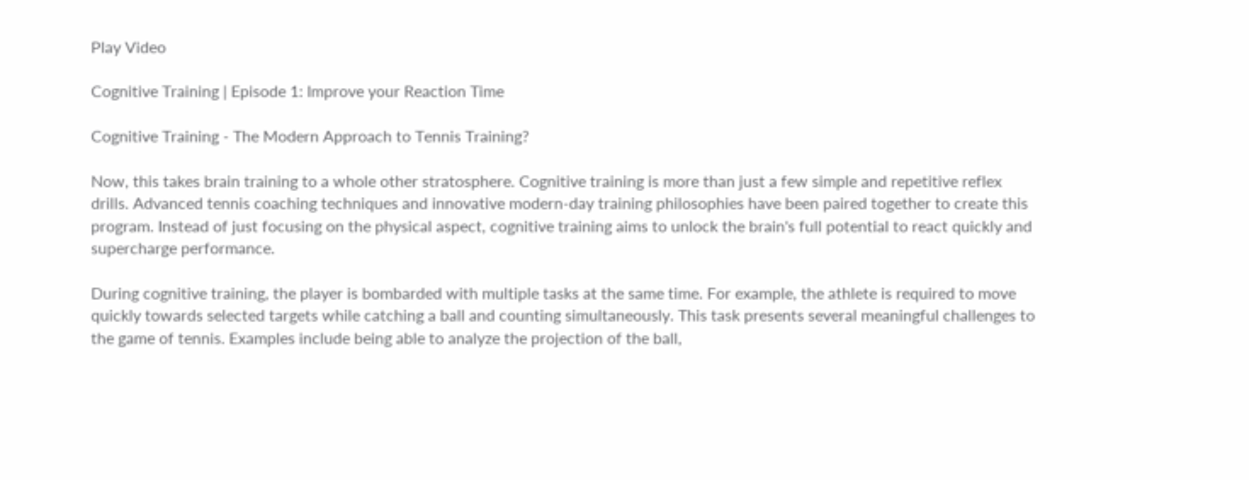Play Video

Cognitive Training | Episode 1: Improve your Reaction Time

Cognitive Training - The Modern Approach to Tennis Training?

Now, this takes brain training to a whole other stratosphere. Cognitive training is more than just a few simple and repetitive reflex drills. Advanced tennis coaching techniques and innovative modern-day training philosophies have been paired together to create this program. Instead of just focusing on the physical aspect, cognitive training aims to unlock the brain's full potential to react quickly and supercharge performance.

During cognitive training, the player is bombarded with multiple tasks at the same time. For example, the athlete is required to move quickly towards selected targets while catching a ball and counting simultaneously. This task presents several meaningful challenges to the game of tennis. Examples include being able to analyze the projection of the ball,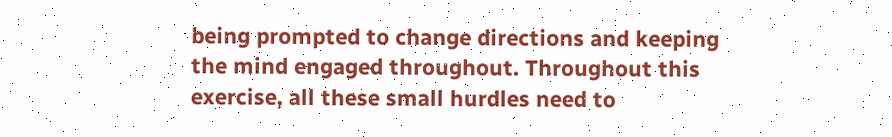being prompted to change directions and keeping the mind engaged throughout. Throughout this exercise, all these small hurdles need to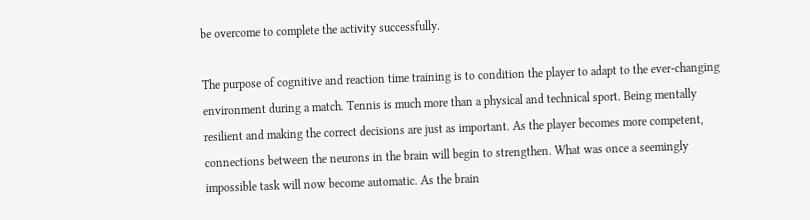be overcome to complete the activity successfully.

The purpose of cognitive and reaction time training is to condition the player to adapt to the ever-changing environment during a match. Tennis is much more than a physical and technical sport. Being mentally resilient and making the correct decisions are just as important. As the player becomes more competent, connections between the neurons in the brain will begin to strengthen. What was once a seemingly impossible task will now become automatic. As the brain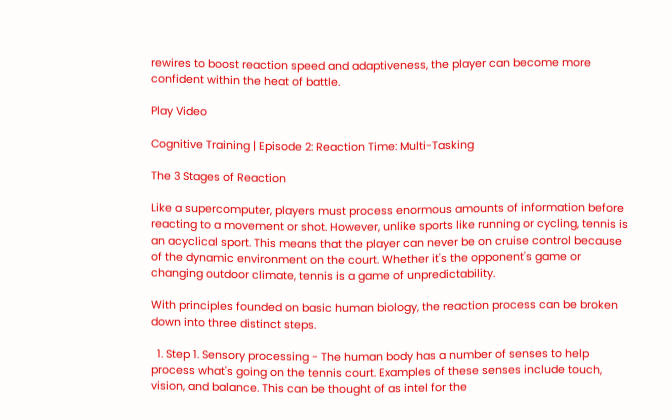rewires to boost reaction speed and adaptiveness, the player can become more confident within the heat of battle.

Play Video

Cognitive Training | Episode 2: Reaction Time: Multi-Tasking

The 3 Stages of Reaction

Like a supercomputer, players must process enormous amounts of information before reacting to a movement or shot. However, unlike sports like running or cycling, tennis is an acyclical sport. This means that the player can never be on cruise control because of the dynamic environment on the court. Whether it's the opponent's game or changing outdoor climate, tennis is a game of unpredictability.

With principles founded on basic human biology, the reaction process can be broken down into three distinct steps.

  1. Step 1. Sensory processing - The human body has a number of senses to help process what's going on the tennis court. Examples of these senses include touch, vision, and balance. This can be thought of as intel for the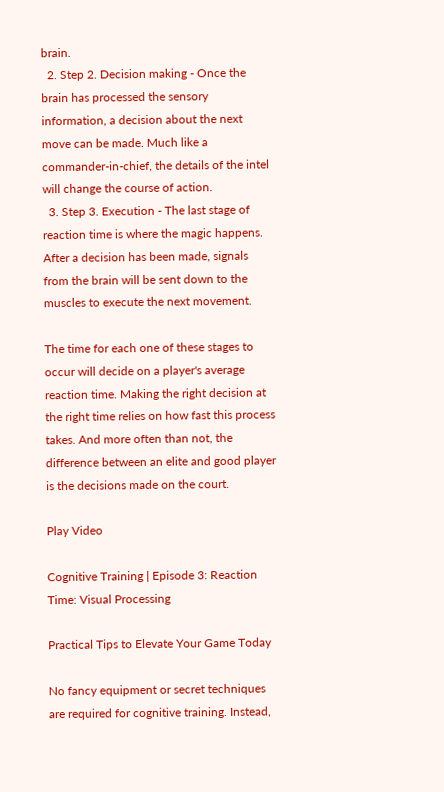brain.
  2. Step 2. Decision making - Once the brain has processed the sensory information, a decision about the next move can be made. Much like a commander-in-chief, the details of the intel will change the course of action.
  3. Step 3. Execution - The last stage of reaction time is where the magic happens. After a decision has been made, signals from the brain will be sent down to the muscles to execute the next movement.

The time for each one of these stages to occur will decide on a player's average reaction time. Making the right decision at the right time relies on how fast this process takes. And more often than not, the difference between an elite and good player is the decisions made on the court.

Play Video

Cognitive Training | Episode 3: Reaction Time: Visual Processing

Practical Tips to Elevate Your Game Today

No fancy equipment or secret techniques are required for cognitive training. Instead,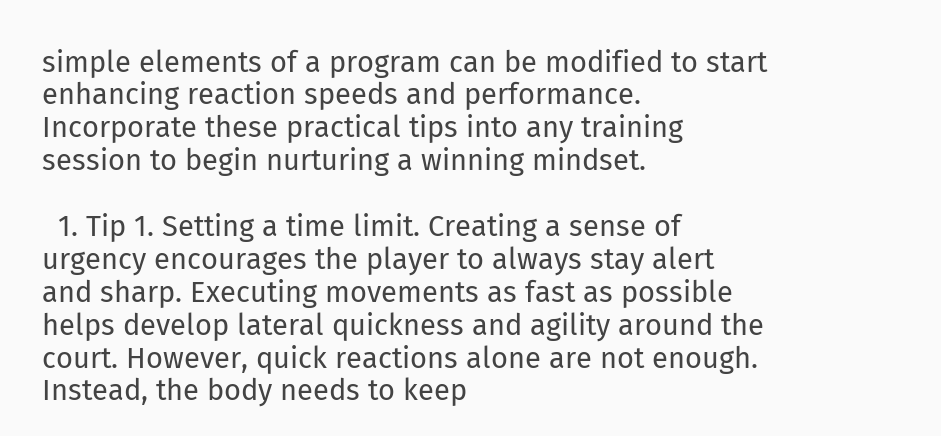simple elements of a program can be modified to start enhancing reaction speeds and performance. Incorporate these practical tips into any training session to begin nurturing a winning mindset.

  1. Tip 1. Setting a time limit. Creating a sense of urgency encourages the player to always stay alert and sharp. Executing movements as fast as possible helps develop lateral quickness and agility around the court. However, quick reactions alone are not enough. Instead, the body needs to keep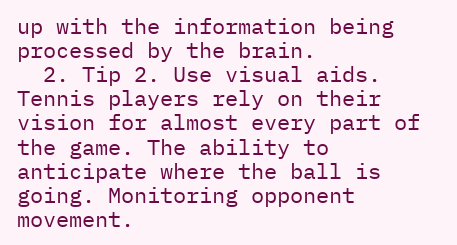up with the information being processed by the brain.
  2. Tip 2. Use visual aids. Tennis players rely on their vision for almost every part of the game. The ability to anticipate where the ball is going. Monitoring opponent movement.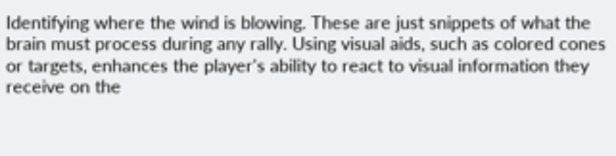Identifying where the wind is blowing. These are just snippets of what the brain must process during any rally. Using visual aids, such as colored cones or targets, enhances the player's ability to react to visual information they receive on the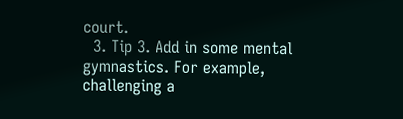court.
  3. Tip 3. Add in some mental gymnastics. For example, challenging a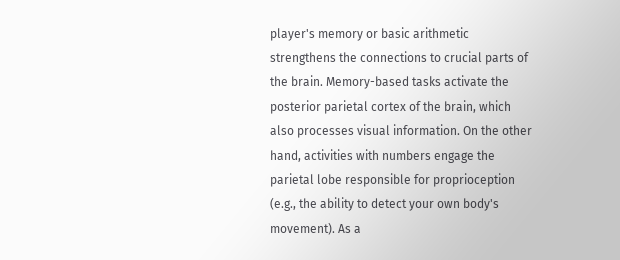player's memory or basic arithmetic strengthens the connections to crucial parts of the brain. Memory-based tasks activate the posterior parietal cortex of the brain, which also processes visual information. On the other hand, activities with numbers engage the parietal lobe responsible for proprioception (e.g., the ability to detect your own body's movement). As a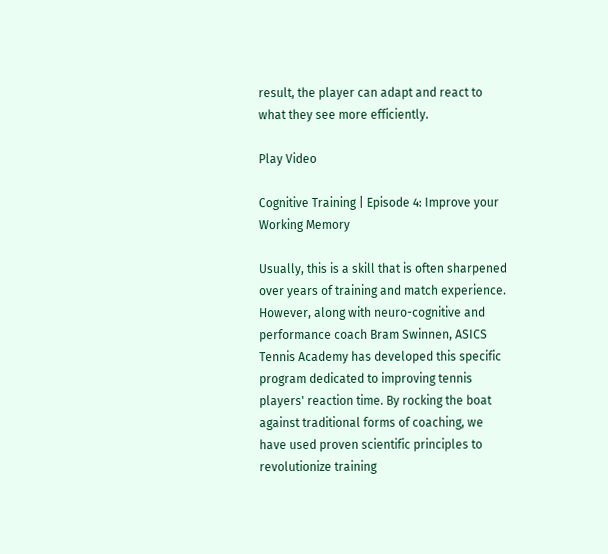result, the player can adapt and react to what they see more efficiently.

Play Video

Cognitive Training | Episode 4: Improve your Working Memory

Usually, this is a skill that is often sharpened over years of training and match experience. However, along with neuro-cognitive and performance coach Bram Swinnen, ASICS Tennis Academy has developed this specific program dedicated to improving tennis players' reaction time. By rocking the boat against traditional forms of coaching, we have used proven scientific principles to revolutionize training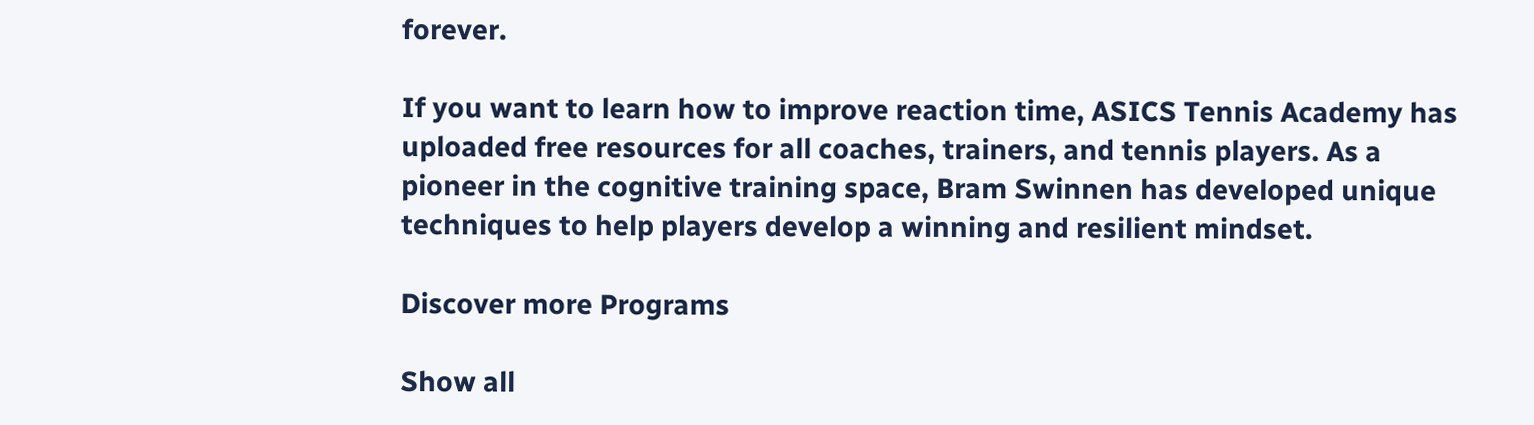forever.

If you want to learn how to improve reaction time, ASICS Tennis Academy has uploaded free resources for all coaches, trainers, and tennis players. As a pioneer in the cognitive training space, Bram Swinnen has developed unique techniques to help players develop a winning and resilient mindset.

Discover more Programs

Show all